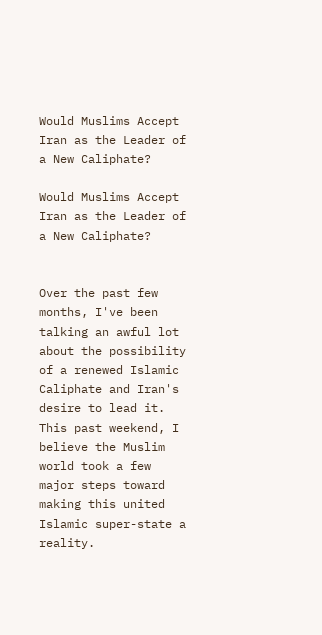Would Muslims Accept Iran as the Leader of a New Caliphate?

Would Muslims Accept Iran as the Leader of a New Caliphate?


Over the past few months, I've been talking an awful lot about the possibility of a renewed Islamic Caliphate and Iran's desire to lead it. This past weekend, I believe the Muslim world took a few major steps toward making this united Islamic super-state a reality.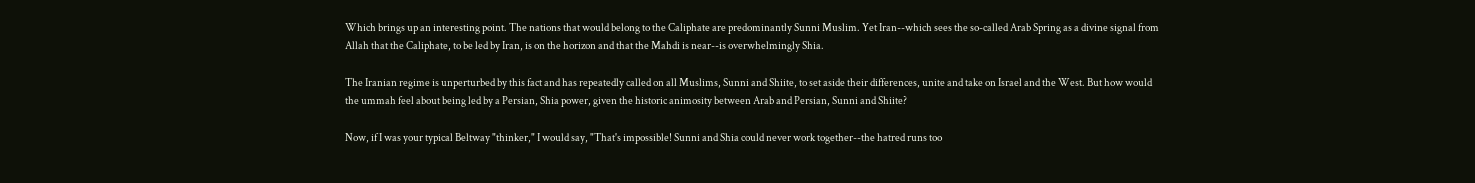Which brings up an interesting point. The nations that would belong to the Caliphate are predominantly Sunni Muslim. Yet Iran--which sees the so-called Arab Spring as a divine signal from Allah that the Caliphate, to be led by Iran, is on the horizon and that the Mahdi is near--is overwhelmingly Shia.

The Iranian regime is unperturbed by this fact and has repeatedly called on all Muslims, Sunni and Shiite, to set aside their differences, unite and take on Israel and the West. But how would the ummah feel about being led by a Persian, Shia power, given the historic animosity between Arab and Persian, Sunni and Shiite?

Now, if I was your typical Beltway "thinker," I would say, "That's impossible! Sunni and Shia could never work together--the hatred runs too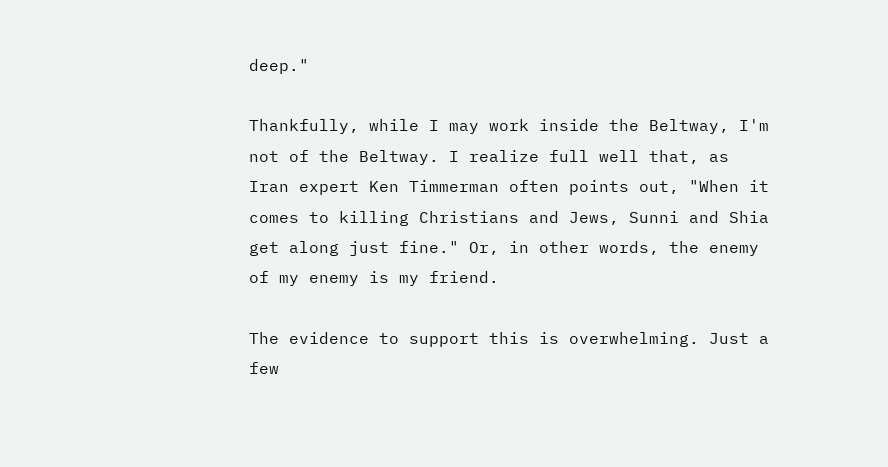deep."

Thankfully, while I may work inside the Beltway, I'm not of the Beltway. I realize full well that, as Iran expert Ken Timmerman often points out, "When it comes to killing Christians and Jews, Sunni and Shia get along just fine." Or, in other words, the enemy of my enemy is my friend.

The evidence to support this is overwhelming. Just a few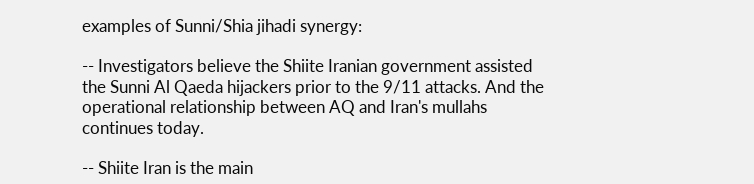examples of Sunni/Shia jihadi synergy:

-- Investigators believe the Shiite Iranian government assisted the Sunni Al Qaeda hijackers prior to the 9/11 attacks. And the operational relationship between AQ and Iran's mullahs continues today.

-- Shiite Iran is the main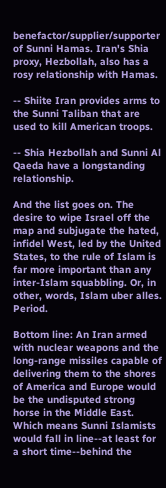benefactor/supplier/supporter of Sunni Hamas. Iran's Shia proxy, Hezbollah, also has a rosy relationship with Hamas.

-- Shiite Iran provides arms to the Sunni Taliban that are used to kill American troops.

-- Shia Hezbollah and Sunni Al Qaeda have a longstanding relationship.

And the list goes on. The desire to wipe Israel off the map and subjugate the hated, infidel West, led by the United States, to the rule of Islam is far more important than any inter-Islam squabbling. Or, in other, words, Islam uber alles. Period.

Bottom line: An Iran armed with nuclear weapons and the long-range missiles capable of delivering them to the shores of America and Europe would be the undisputed strong horse in the Middle East. Which means Sunni Islamists would fall in line--at least for a short time--behind the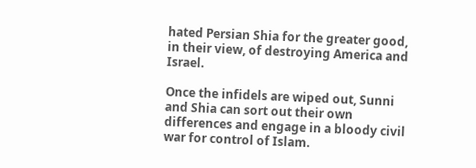hated Persian Shia for the greater good, in their view, of destroying America and Israel.

Once the infidels are wiped out, Sunni and Shia can sort out their own differences and engage in a bloody civil war for control of Islam.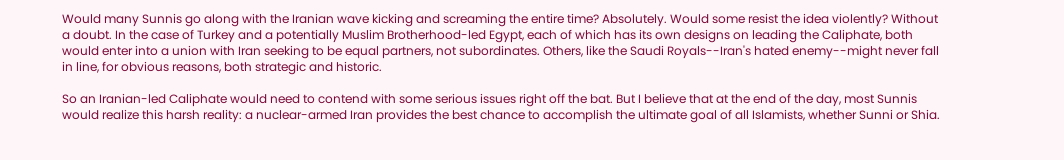Would many Sunnis go along with the Iranian wave kicking and screaming the entire time? Absolutely. Would some resist the idea violently? Without a doubt. In the case of Turkey and a potentially Muslim Brotherhood-led Egypt, each of which has its own designs on leading the Caliphate, both would enter into a union with Iran seeking to be equal partners, not subordinates. Others, like the Saudi Royals--Iran's hated enemy--might never fall in line, for obvious reasons, both strategic and historic.

So an Iranian-led Caliphate would need to contend with some serious issues right off the bat. But I believe that at the end of the day, most Sunnis would realize this harsh reality: a nuclear-armed Iran provides the best chance to accomplish the ultimate goal of all Islamists, whether Sunni or Shia.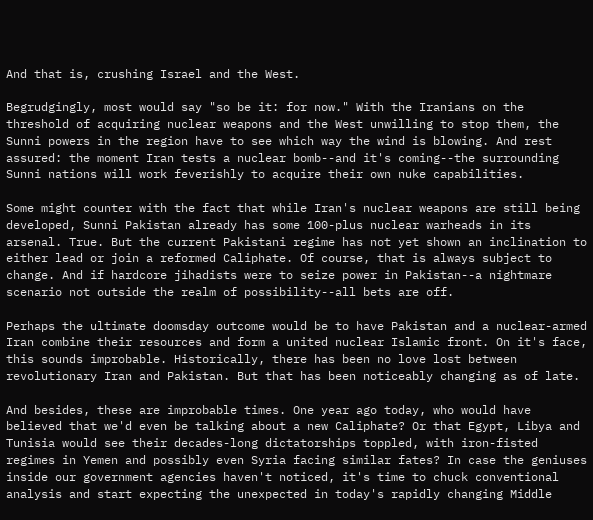And that is, crushing Israel and the West.

Begrudgingly, most would say "so be it: for now." With the Iranians on the threshold of acquiring nuclear weapons and the West unwilling to stop them, the Sunni powers in the region have to see which way the wind is blowing. And rest assured: the moment Iran tests a nuclear bomb--and it's coming--the surrounding Sunni nations will work feverishly to acquire their own nuke capabilities.

Some might counter with the fact that while Iran's nuclear weapons are still being developed, Sunni Pakistan already has some 100-plus nuclear warheads in its arsenal. True. But the current Pakistani regime has not yet shown an inclination to either lead or join a reformed Caliphate. Of course, that is always subject to change. And if hardcore jihadists were to seize power in Pakistan--a nightmare scenario not outside the realm of possibility--all bets are off.

Perhaps the ultimate doomsday outcome would be to have Pakistan and a nuclear-armed Iran combine their resources and form a united nuclear Islamic front. On it's face, this sounds improbable. Historically, there has been no love lost between revolutionary Iran and Pakistan. But that has been noticeably changing as of late.

And besides, these are improbable times. One year ago today, who would have believed that we'd even be talking about a new Caliphate? Or that Egypt, Libya and Tunisia would see their decades-long dictatorships toppled, with iron-fisted regimes in Yemen and possibly even Syria facing similar fates? In case the geniuses inside our government agencies haven't noticed, it's time to chuck conventional analysis and start expecting the unexpected in today's rapidly changing Middle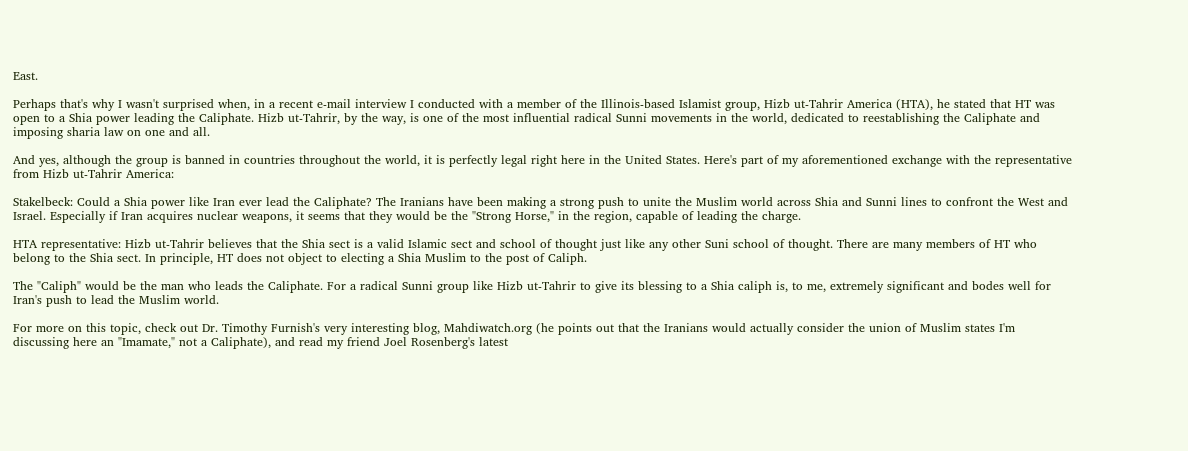East.

Perhaps that's why I wasn't surprised when, in a recent e-mail interview I conducted with a member of the Illinois-based Islamist group, Hizb ut-Tahrir America (HTA), he stated that HT was open to a Shia power leading the Caliphate. Hizb ut-Tahrir, by the way, is one of the most influential radical Sunni movements in the world, dedicated to reestablishing the Caliphate and imposing sharia law on one and all.

And yes, although the group is banned in countries throughout the world, it is perfectly legal right here in the United States. Here's part of my aforementioned exchange with the representative from Hizb ut-Tahrir America:

Stakelbeck: Could a Shia power like Iran ever lead the Caliphate? The Iranians have been making a strong push to unite the Muslim world across Shia and Sunni lines to confront the West and Israel. Especially if Iran acquires nuclear weapons, it seems that they would be the "Strong Horse," in the region, capable of leading the charge.

HTA representative: Hizb ut-Tahrir believes that the Shia sect is a valid Islamic sect and school of thought just like any other Suni school of thought. There are many members of HT who belong to the Shia sect. In principle, HT does not object to electing a Shia Muslim to the post of Caliph.

The "Caliph" would be the man who leads the Caliphate. For a radical Sunni group like Hizb ut-Tahrir to give its blessing to a Shia caliph is, to me, extremely significant and bodes well for Iran's push to lead the Muslim world.

For more on this topic, check out Dr. Timothy Furnish's very interesting blog, Mahdiwatch.org (he points out that the Iranians would actually consider the union of Muslim states I'm discussing here an "Imamate," not a Caliphate), and read my friend Joel Rosenberg's latest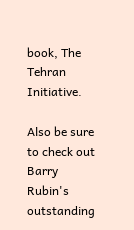book, The Tehran Initiative.

Also be sure to check out Barry Rubin's outstanding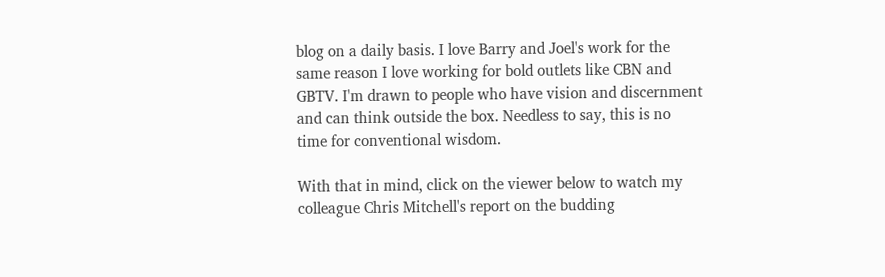blog on a daily basis. I love Barry and Joel's work for the same reason I love working for bold outlets like CBN and GBTV. I'm drawn to people who have vision and discernment and can think outside the box. Needless to say, this is no time for conventional wisdom.

With that in mind, click on the viewer below to watch my colleague Chris Mitchell's report on the budding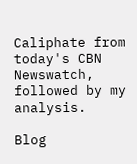Caliphate from today's CBN Newswatch, followed by my analysis.

Blog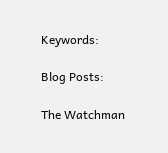Keywords:

Blog Posts:

The Watchman